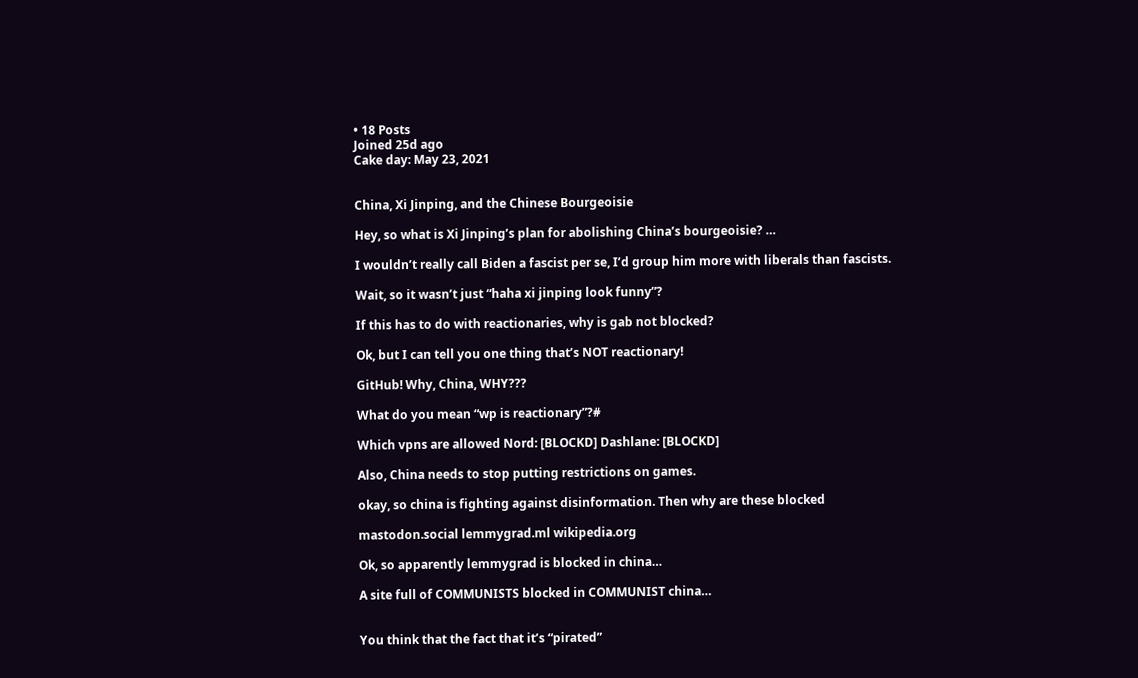• 18 Posts
Joined 25d ago
Cake day: May 23, 2021


China, Xi Jinping, and the Chinese Bourgeoisie

Hey, so what is Xi Jinping’s plan for abolishing China’s bourgeoisie? …

I wouldn’t really call Biden a fascist per se, I’d group him more with liberals than fascists.

Wait, so it wasn’t just “haha xi jinping look funny”?

If this has to do with reactionaries, why is gab not blocked?

Ok, but I can tell you one thing that’s NOT reactionary!

GitHub! Why, China, WHY???

What do you mean “wp is reactionary”?#

Which vpns are allowed Nord: [BLOCKD] Dashlane: [BLOCKD]

Also, China needs to stop putting restrictions on games.

okay, so china is fighting against disinformation. Then why are these blocked

mastodon.social lemmygrad.ml wikipedia.org

Ok, so apparently lemmygrad is blocked in china…

A site full of COMMUNISTS blocked in COMMUNIST china…


You think that the fact that it’s “pirated”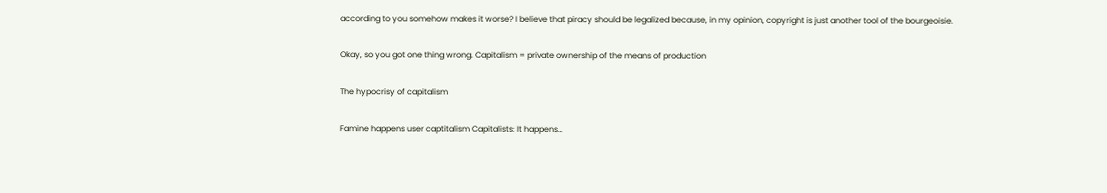according to you somehow makes it worse? I believe that piracy should be legalized because, in my opinion, copyright is just another tool of the bourgeoisie.

Okay, so you got one thing wrong. Capitalism = private ownership of the means of production

The hypocrisy of capitalism

Famine happens user captitalism Capitalists: It happens…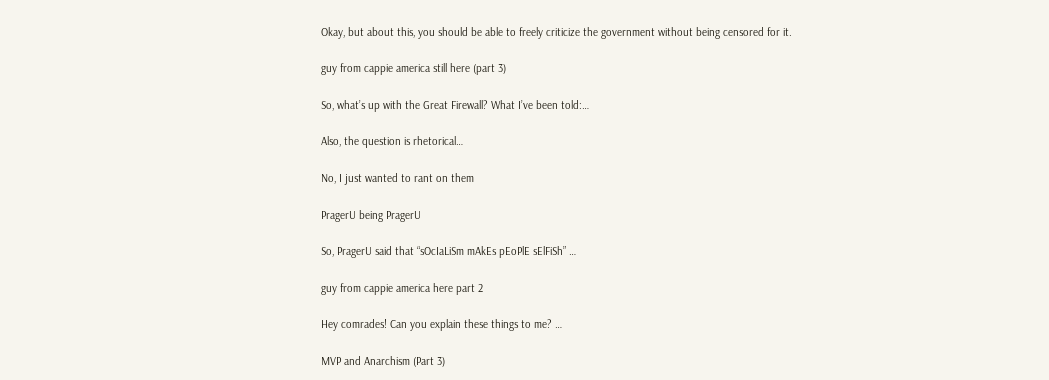Okay, but about this, you should be able to freely criticize the government without being censored for it.

guy from cappie america still here (part 3)

So, what’s up with the Great Firewall? What I’ve been told:…

Also, the question is rhetorical…

No, I just wanted to rant on them

PragerU being PragerU

So, PragerU said that “sOcIaLiSm mAkEs pEoPlE sElFiSh” …

guy from cappie america here part 2

Hey comrades! Can you explain these things to me? …

MVP and Anarchism (Part 3)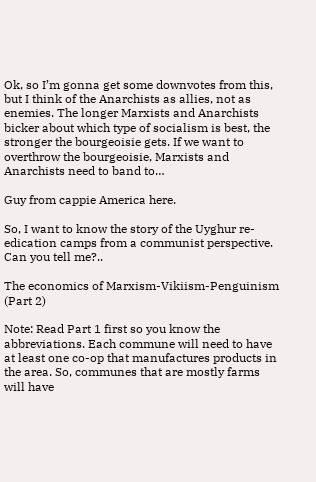Ok, so I’m gonna get some downvotes from this, but I think of the Anarchists as allies, not as enemies. The longer Marxists and Anarchists bicker about which type of socialism is best, the stronger the bourgeoisie gets. If we want to overthrow the bourgeoisie, Marxists and Anarchists need to band to…

Guy from cappie America here.

So, I want to know the story of the Uyghur re-edication camps from a communist perspective. Can you tell me?..

The economics of Marxism-Vikiism-Penguinism (Part 2)

Note: Read Part 1 first so you know the abbreviations. Each commune will need to have at least one co-op that manufactures products in the area. So, communes that are mostly farms will have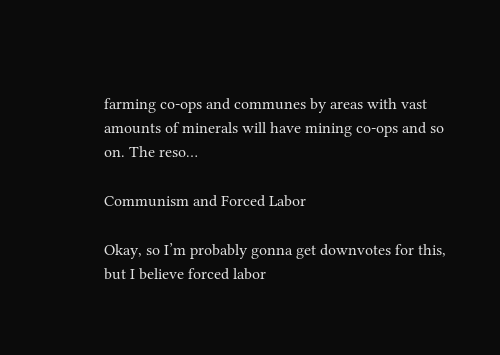farming co-ops and communes by areas with vast amounts of minerals will have mining co-ops and so on. The reso…

Communism and Forced Labor

Okay, so I’m probably gonna get downvotes for this, but I believe forced labor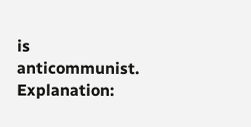is anticommunist. Explanation: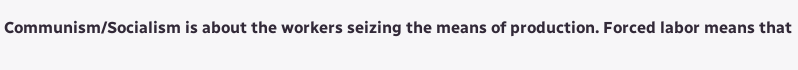Communism/Socialism is about the workers seizing the means of production. Forced labor means that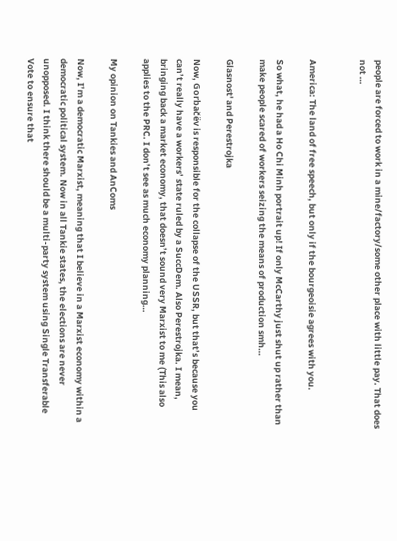people are forced to work in a mine/factory/some other place with little pay. That does not …


America: The land of free speech, but only if the bourgeoisie agrees with you.

So what, he had a Ho Chi Minh portrait up! If only McCarthy just shut up rather than make people scared of workers seizing the means of production smh…

Glasnost' and Perestrojka

Now, Gorbačëv is responsible for the collapse of the USSR, but that’s because you can’t really have a workers’ state ruled by a SuccDem. Also Perestrojka. I mean, bringing back a market economy, that doesn’t sound very Marxist to me (This also applies to the PRC. I don’t see as much economy planning…

My opinion on Tankies and AnComs

Now, I’m a democratic Marxist, meaning that I believe in a Marxist economy within a democratic political system. Now in all Tankie states, the elections are never unopposed. I think there should be a multi-party system using Single Transferable Vote to ensure that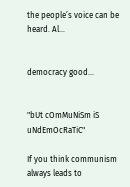the people’s voice can be heard. Al…


democracy good…


"bUt cOmMuNiSm iS uNdEmOcRaTiC"

If you think communism always leads to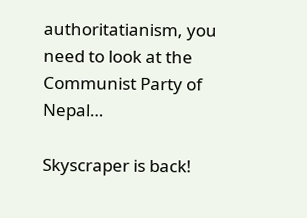authoritatianism, you need to look at the Communist Party of Nepal…

Skyscraper is back!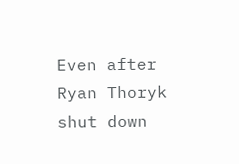Even after Ryan Thoryk shut down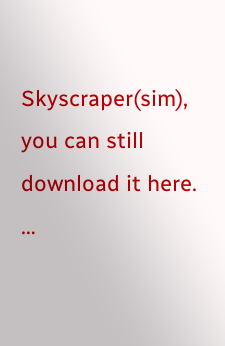Skyscraper(sim), you can still download it here. …